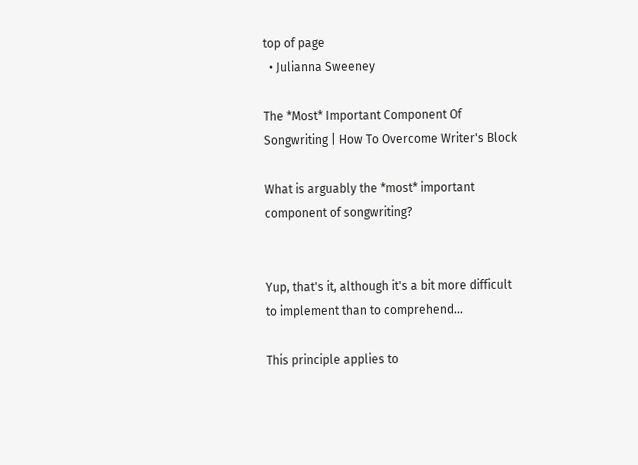top of page
  • Julianna Sweeney

The *Most* Important Component Of Songwriting | How To Overcome Writer's Block

What is arguably the *most* important component of songwriting?


Yup, that's it, although it's a bit more difficult to implement than to comprehend...

This principle applies to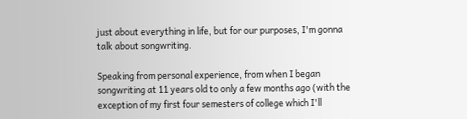just about everything in life, but for our purposes, I'm gonna talk about songwriting.

Speaking from personal experience, from when I began songwriting at 11 years old to only a few months ago (with the exception of my first four semesters of college which I'll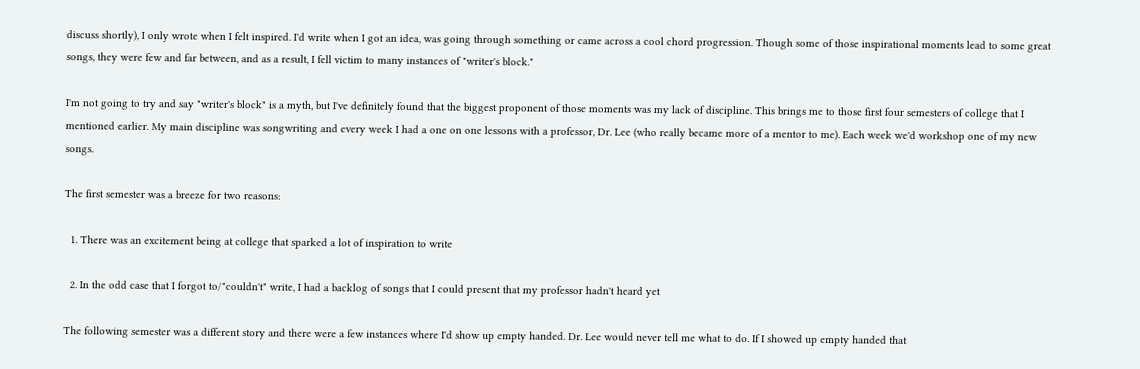discuss shortly), I only wrote when I felt inspired. I'd write when I got an idea, was going through something or came across a cool chord progression. Though some of those inspirational moments lead to some great songs, they were few and far between, and as a result, I fell victim to many instances of "writer's block."

I'm not going to try and say "writer's block" is a myth, but I've definitely found that the biggest proponent of those moments was my lack of discipline. This brings me to those first four semesters of college that I mentioned earlier. My main discipline was songwriting and every week I had a one on one lessons with a professor, Dr. Lee (who really became more of a mentor to me). Each week we'd workshop one of my new songs.

The first semester was a breeze for two reasons:

  1. There was an excitement being at college that sparked a lot of inspiration to write

  2. In the odd case that I forgot to/"couldn't" write, I had a backlog of songs that I could present that my professor hadn't heard yet

The following semester was a different story and there were a few instances where I'd show up empty handed. Dr. Lee would never tell me what to do. If I showed up empty handed that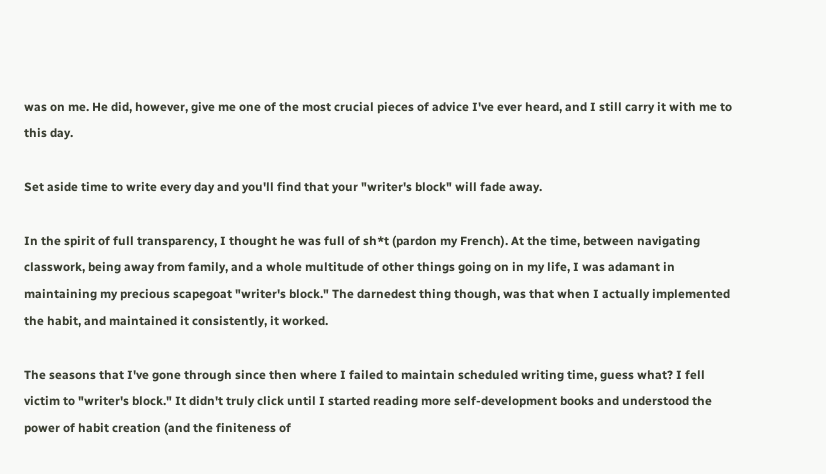was on me. He did, however, give me one of the most crucial pieces of advice I've ever heard, and I still carry it with me to this day.

Set aside time to write every day and you'll find that your "writer's block" will fade away.

In the spirit of full transparency, I thought he was full of sh*t (pardon my French). At the time, between navigating classwork, being away from family, and a whole multitude of other things going on in my life, I was adamant in maintaining my precious scapegoat "writer's block." The darnedest thing though, was that when I actually implemented the habit, and maintained it consistently, it worked.

The seasons that I've gone through since then where I failed to maintain scheduled writing time, guess what? I fell victim to "writer's block." It didn't truly click until I started reading more self-development books and understood the power of habit creation (and the finiteness of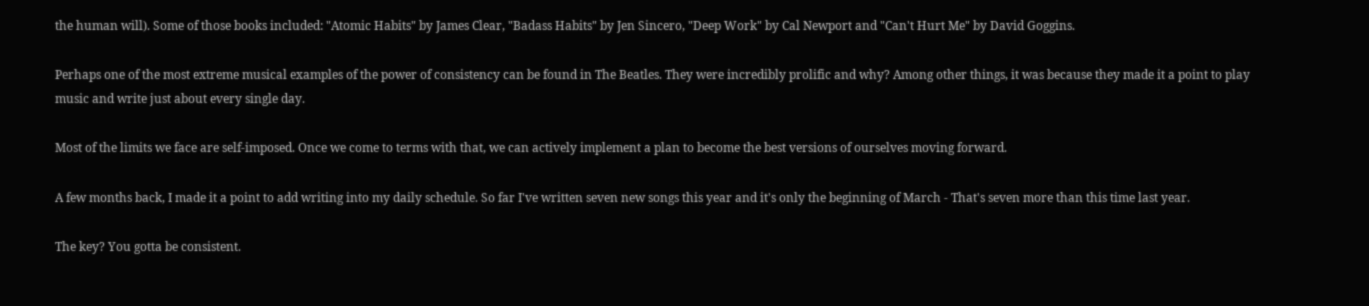the human will). Some of those books included: "Atomic Habits" by James Clear, "Badass Habits" by Jen Sincero, "Deep Work" by Cal Newport and "Can't Hurt Me" by David Goggins.

Perhaps one of the most extreme musical examples of the power of consistency can be found in The Beatles. They were incredibly prolific and why? Among other things, it was because they made it a point to play music and write just about every single day.

Most of the limits we face are self-imposed. Once we come to terms with that, we can actively implement a plan to become the best versions of ourselves moving forward.

A few months back, I made it a point to add writing into my daily schedule. So far I've written seven new songs this year and it's only the beginning of March - That's seven more than this time last year.

The key? You gotta be consistent.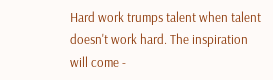Hard work trumps talent when talent doesn't work hard. The inspiration will come -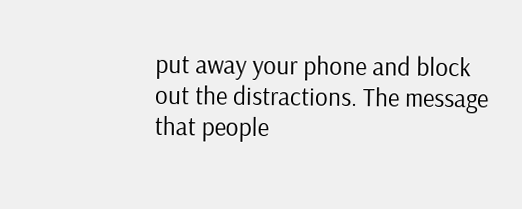put away your phone and block out the distractions. The message that people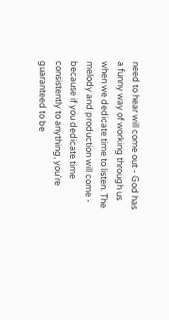need to hear will come out - God has a funny way of working through us when we dedicate time to listen. The melody and production will come - because if you dedicate time consistently to anything, you're guaranteed to be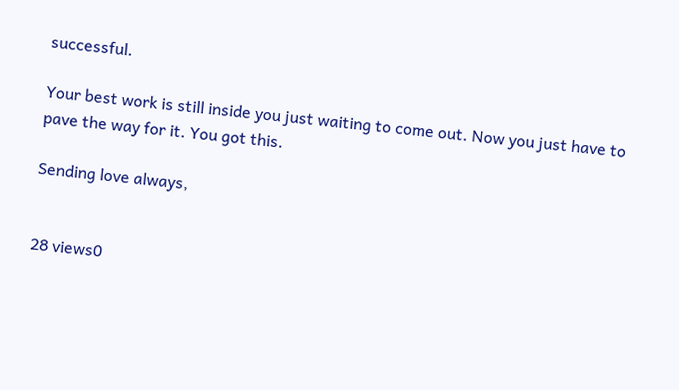successful.

Your best work is still inside you just waiting to come out. Now you just have to pave the way for it. You got this.

Sending love always,


28 views0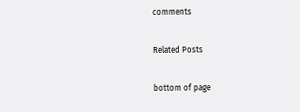comments

Related Posts

bottom of page